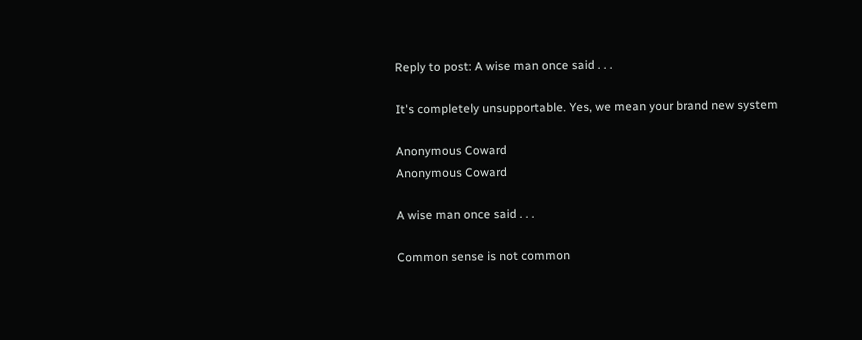Reply to post: A wise man once said . . .

It's completely unsupportable. Yes, we mean your brand new system

Anonymous Coward
Anonymous Coward

A wise man once said . . .

Common sense is not common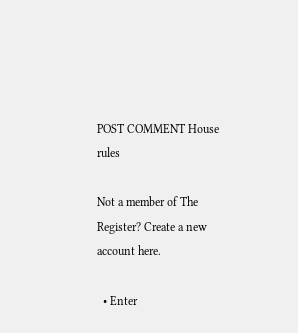POST COMMENT House rules

Not a member of The Register? Create a new account here.

  • Enter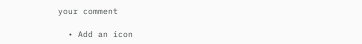your comment

  • Add an icon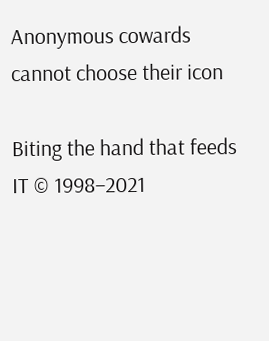Anonymous cowards cannot choose their icon

Biting the hand that feeds IT © 1998–2021